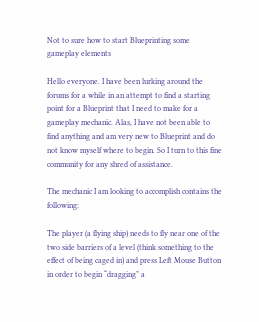Not to sure how to start Blueprinting some gameplay elements

Hello everyone. I have been lurking around the forums for a while in an attempt to find a starting point for a Blueprint that I need to make for a gameplay mechanic. Alas, I have not been able to find anything and am very new to Blueprint and do not know myself where to begin. So I turn to this fine community for any shred of assistance.

The mechanic I am looking to accomplish contains the following:

The player (a flying ship) needs to fly near one of the two side barriers of a level (think something to the effect of being caged in) and press Left Mouse Button in order to begin “dragging” a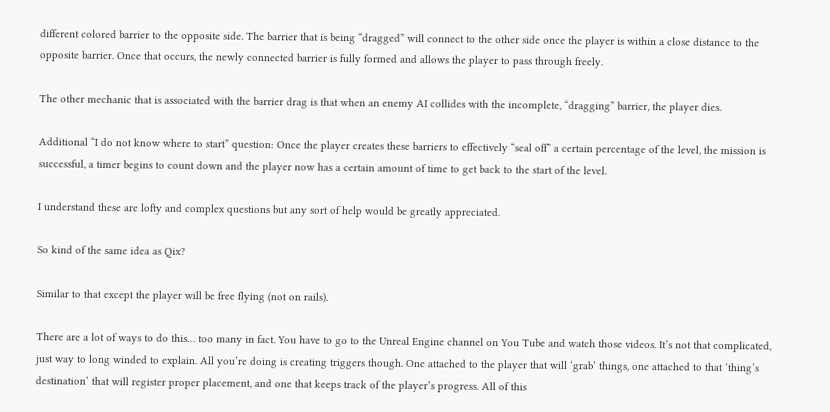different colored barrier to the opposite side. The barrier that is being “dragged” will connect to the other side once the player is within a close distance to the opposite barrier. Once that occurs, the newly connected barrier is fully formed and allows the player to pass through freely.

The other mechanic that is associated with the barrier drag is that when an enemy AI collides with the incomplete, “dragging” barrier, the player dies.

Additional “I do not know where to start” question: Once the player creates these barriers to effectively “seal off” a certain percentage of the level, the mission is successful, a timer begins to count down and the player now has a certain amount of time to get back to the start of the level.

I understand these are lofty and complex questions but any sort of help would be greatly appreciated.

So kind of the same idea as Qix?

Similar to that except the player will be free flying (not on rails).

There are a lot of ways to do this… too many in fact. You have to go to the Unreal Engine channel on You Tube and watch those videos. It’s not that complicated, just way to long winded to explain. All you’re doing is creating triggers though. One attached to the player that will ‘grab’ things, one attached to that ‘thing’s destination’ that will register proper placement, and one that keeps track of the player’s progress. All of this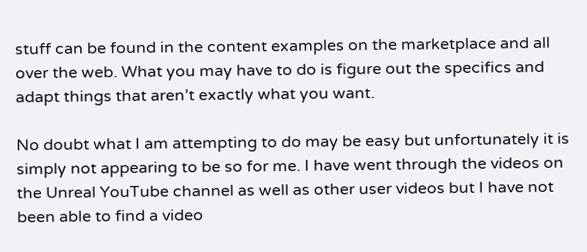stuff can be found in the content examples on the marketplace and all over the web. What you may have to do is figure out the specifics and adapt things that aren’t exactly what you want.

No doubt what I am attempting to do may be easy but unfortunately it is simply not appearing to be so for me. I have went through the videos on the Unreal YouTube channel as well as other user videos but I have not been able to find a video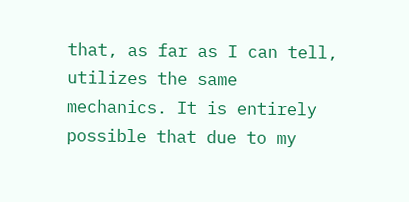that, as far as I can tell, utilizes the same mechanics. It is entirely possible that due to my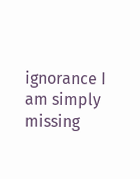ignorance I am simply missing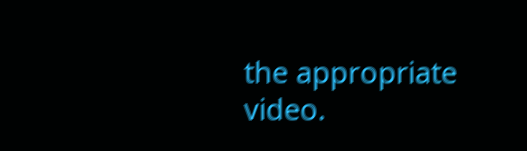the appropriate video.